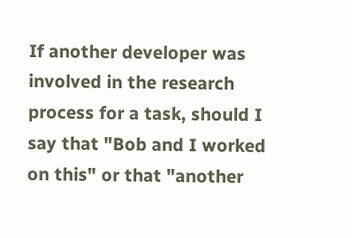If another developer was involved in the research process for a task, should I say that "Bob and I worked on this" or that "another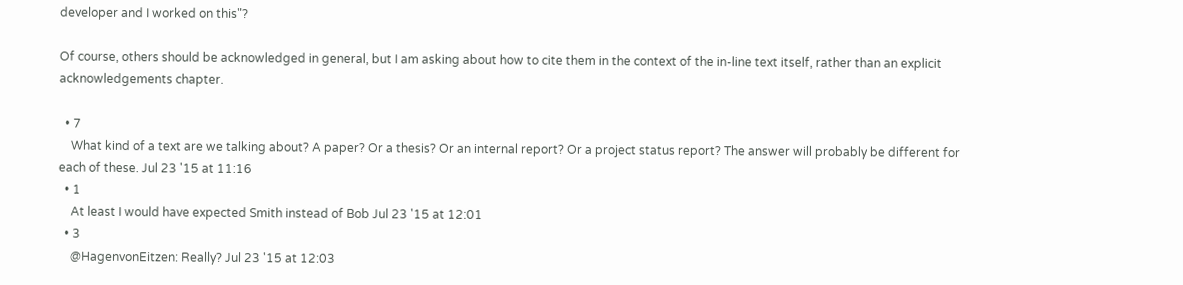developer and I worked on this"?

Of course, others should be acknowledged in general, but I am asking about how to cite them in the context of the in-line text itself, rather than an explicit acknowledgements chapter.

  • 7
    What kind of a text are we talking about? A paper? Or a thesis? Or an internal report? Or a project status report? The answer will probably be different for each of these. Jul 23 '15 at 11:16
  • 1
    At least I would have expected Smith instead of Bob Jul 23 '15 at 12:01
  • 3
    @HagenvonEitzen: Really? Jul 23 '15 at 12:03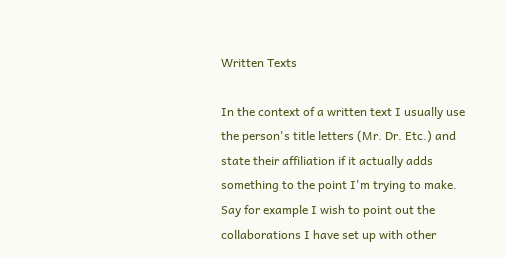Written Texts

In the context of a written text I usually use the person's title letters (Mr. Dr. Etc.) and state their affiliation if it actually adds something to the point I'm trying to make. Say for example I wish to point out the collaborations I have set up with other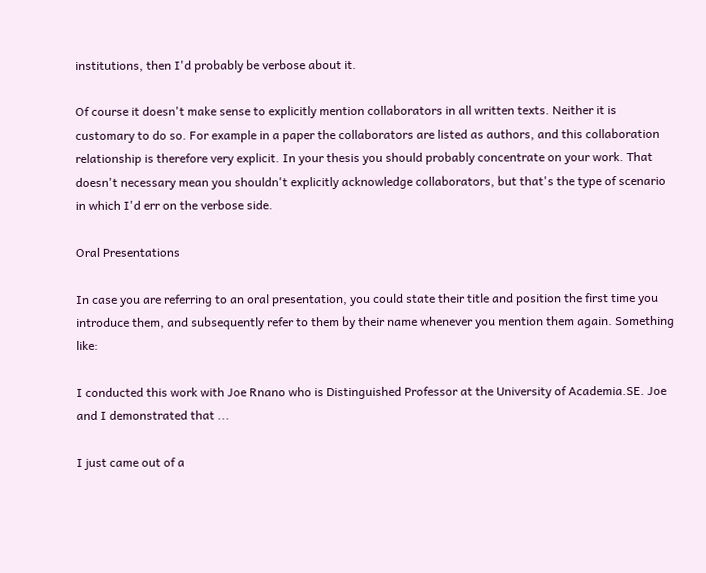institutions, then I'd probably be verbose about it.

Of course it doesn't make sense to explicitly mention collaborators in all written texts. Neither it is customary to do so. For example in a paper the collaborators are listed as authors, and this collaboration relationship is therefore very explicit. In your thesis you should probably concentrate on your work. That doesn't necessary mean you shouldn't explicitly acknowledge collaborators, but that's the type of scenario in which I'd err on the verbose side.

Oral Presentations

In case you are referring to an oral presentation, you could state their title and position the first time you introduce them, and subsequently refer to them by their name whenever you mention them again. Something like:

I conducted this work with Joe Rnano who is Distinguished Professor at the University of Academia.SE. Joe and I demonstrated that ...

I just came out of a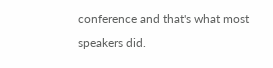conference and that's what most speakers did.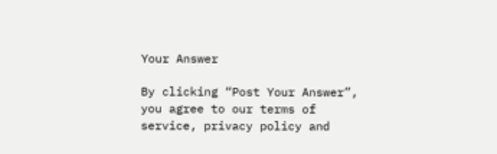Your Answer

By clicking “Post Your Answer”, you agree to our terms of service, privacy policy and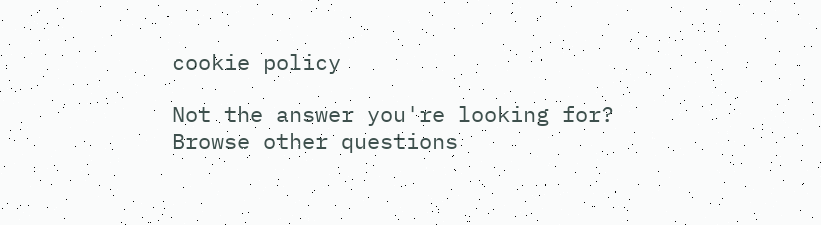cookie policy

Not the answer you're looking for? Browse other questions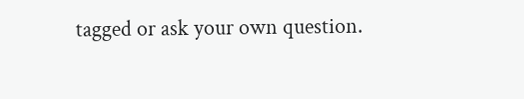tagged or ask your own question.